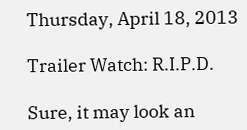Thursday, April 18, 2013

Trailer Watch: R.I.P.D.

Sure, it may look an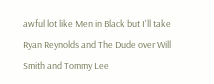awful lot like Men in Black but I'll take Ryan Reynolds and The Dude over Will Smith and Tommy Lee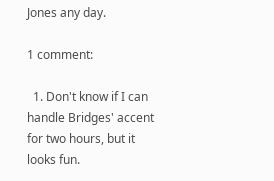Jones any day.

1 comment:

  1. Don't know if I can handle Bridges' accent for two hours, but it looks fun.